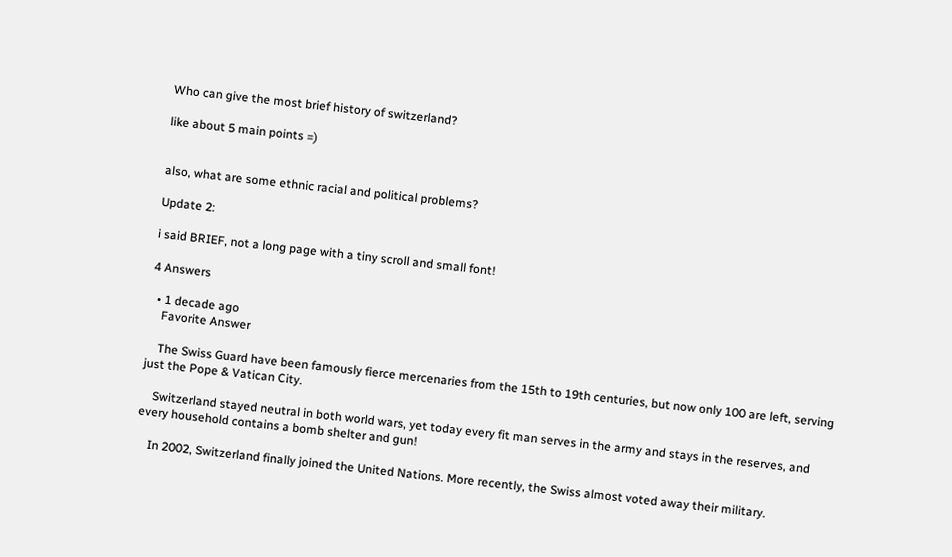Who can give the most brief history of switzerland?

like about 5 main points =)


also, what are some ethnic racial and political problems?

Update 2:

i said BRIEF, not a long page with a tiny scroll and small font!

4 Answers

  • 1 decade ago
    Favorite Answer

    The Swiss Guard have been famously fierce mercenaries from the 15th to 19th centuries, but now only 100 are left, serving just the Pope & Vatican City.

    Switzerland stayed neutral in both world wars, yet today every fit man serves in the army and stays in the reserves, and every household contains a bomb shelter and gun!

    In 2002, Switzerland finally joined the United Nations. More recently, the Swiss almost voted away their military.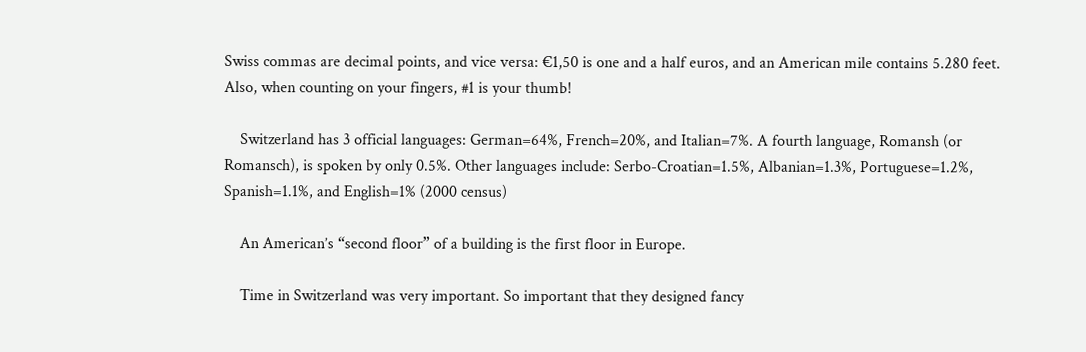Swiss commas are decimal points, and vice versa: €1,50 is one and a half euros, and an American mile contains 5.280 feet. Also, when counting on your fingers, #1 is your thumb!

    Switzerland has 3 official languages: German=64%, French=20%, and Italian=7%. A fourth language, Romansh (or Romansch), is spoken by only 0.5%. Other languages include: Serbo-Croatian=1.5%, Albanian=1.3%, Portuguese=1.2%, Spanish=1.1%, and English=1% (2000 census)

    An American’s “second floor” of a building is the first floor in Europe.

    Time in Switzerland was very important. So important that they designed fancy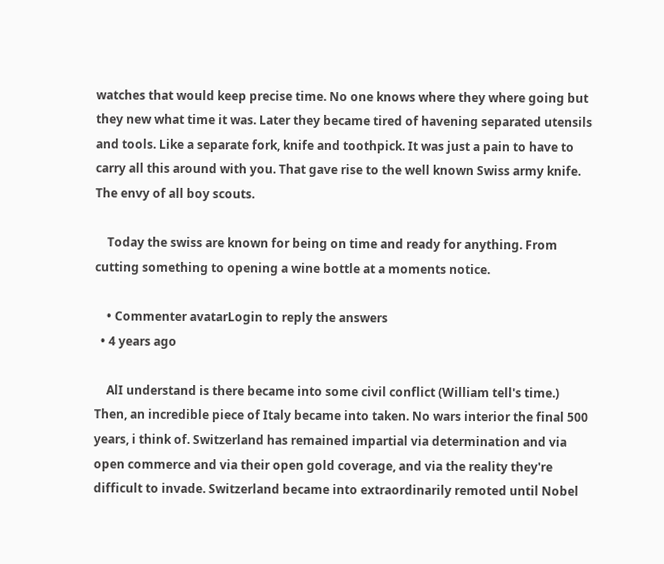watches that would keep precise time. No one knows where they where going but they new what time it was. Later they became tired of havening separated utensils and tools. Like a separate fork, knife and toothpick. It was just a pain to have to carry all this around with you. That gave rise to the well known Swiss army knife. The envy of all boy scouts.

    Today the swiss are known for being on time and ready for anything. From cutting something to opening a wine bottle at a moments notice.

    • Commenter avatarLogin to reply the answers
  • 4 years ago

    AlI understand is there became into some civil conflict (William tell's time.) Then, an incredible piece of Italy became into taken. No wars interior the final 500 years, i think of. Switzerland has remained impartial via determination and via open commerce and via their open gold coverage, and via the reality they're difficult to invade. Switzerland became into extraordinarily remoted until Nobel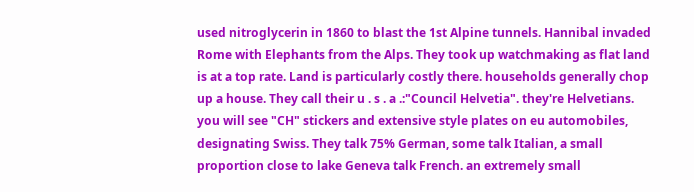used nitroglycerin in 1860 to blast the 1st Alpine tunnels. Hannibal invaded Rome with Elephants from the Alps. They took up watchmaking as flat land is at a top rate. Land is particularly costly there. households generally chop up a house. They call their u . s . a .:"Council Helvetia". they're Helvetians. you will see "CH" stickers and extensive style plates on eu automobiles, designating Swiss. They talk 75% German, some talk Italian, a small proportion close to lake Geneva talk French. an extremely small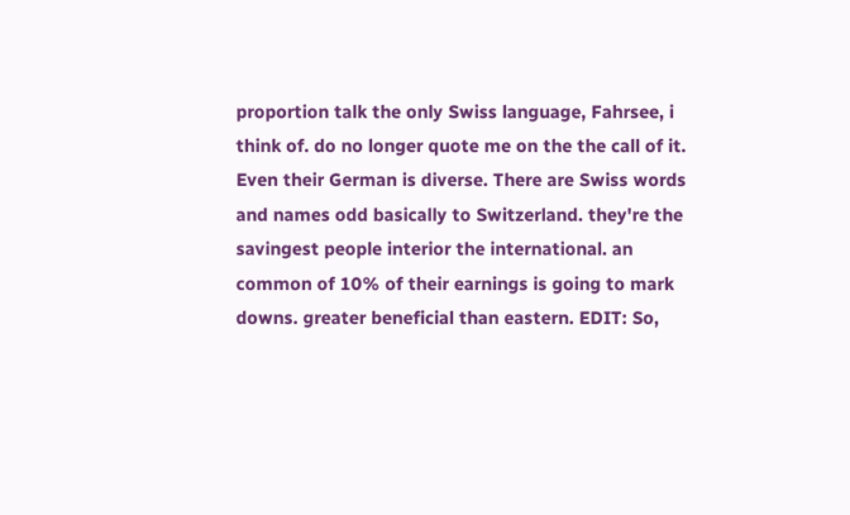proportion talk the only Swiss language, Fahrsee, i think of. do no longer quote me on the the call of it. Even their German is diverse. There are Swiss words and names odd basically to Switzerland. they're the savingest people interior the international. an common of 10% of their earnings is going to mark downs. greater beneficial than eastern. EDIT: So,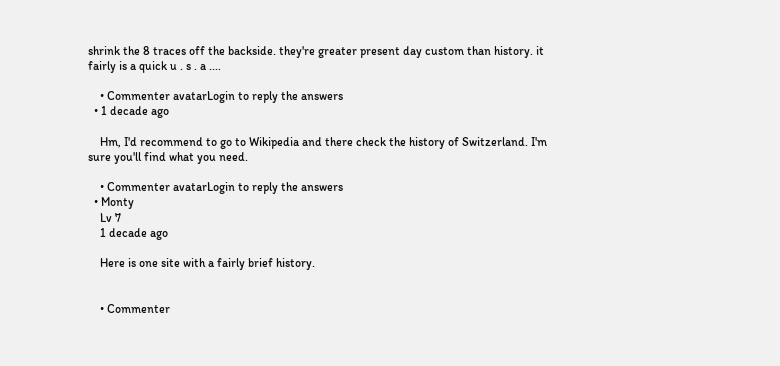shrink the 8 traces off the backside. they're greater present day custom than history. it fairly is a quick u . s . a ....

    • Commenter avatarLogin to reply the answers
  • 1 decade ago

    Hm, I'd recommend to go to Wikipedia and there check the history of Switzerland. I'm sure you'll find what you need.

    • Commenter avatarLogin to reply the answers
  • Monty
    Lv 7
    1 decade ago

    Here is one site with a fairly brief history.


    • Commenter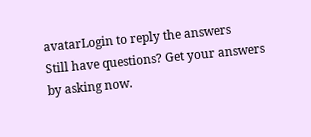avatarLogin to reply the answers
Still have questions? Get your answers by asking now.